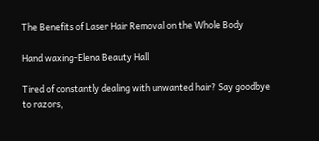The Benefits of Laser Hair Removal on the Whole Body

Hand waxing-Elena Beauty Hall

Tired of constantly dealing with unwanted hair? Say goodbye to razors,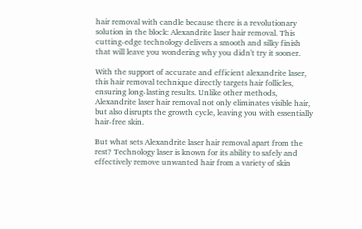hair removal with candle because there is a revolutionary solution in the block: Alexandrite laser hair removal. This cutting-edge technology delivers a smooth and silky finish that will leave you wondering why you didn't try it sooner.

With the support of accurate and efficient alexandrite laser, this hair removal technique directly targets hair follicles, ensuring long-lasting results. Unlike other methods, Alexandrite laser hair removal not only eliminates visible hair, but also disrupts the growth cycle, leaving you with essentially hair-free skin.

But what sets Alexandrite laser hair removal apart from the rest? Technology laser is known for its ability to safely and effectively remove unwanted hair from a variety of skin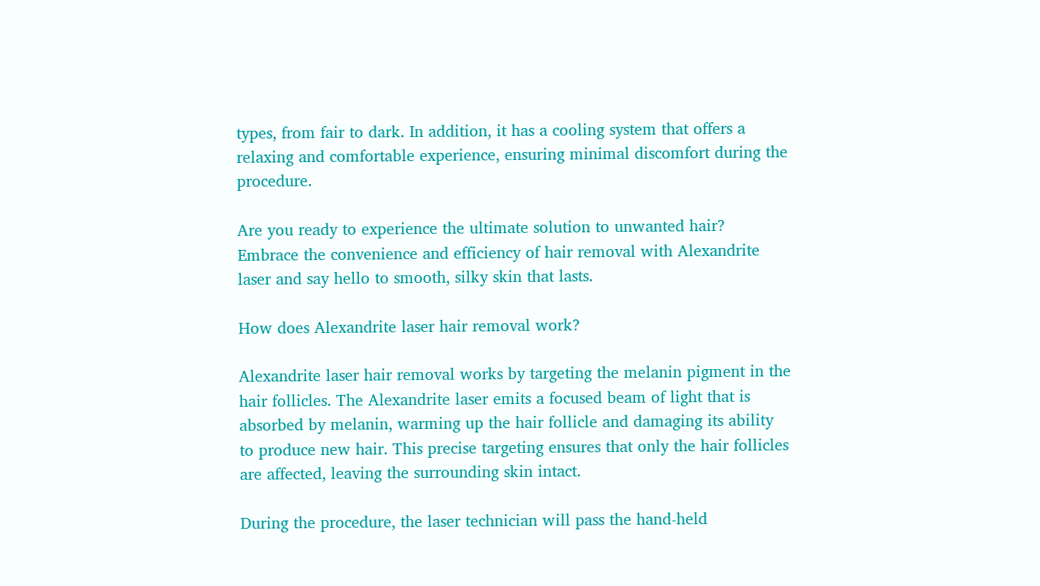types, from fair to dark. In addition, it has a cooling system that offers a relaxing and comfortable experience, ensuring minimal discomfort during the procedure.

Are you ready to experience the ultimate solution to unwanted hair? Embrace the convenience and efficiency of hair removal with Alexandrite laser and say hello to smooth, silky skin that lasts.

How does Alexandrite laser hair removal work?

Alexandrite laser hair removal works by targeting the melanin pigment in the hair follicles. The Alexandrite laser emits a focused beam of light that is absorbed by melanin, warming up the hair follicle and damaging its ability to produce new hair. This precise targeting ensures that only the hair follicles are affected, leaving the surrounding skin intact.

During the procedure, the laser technician will pass the hand-held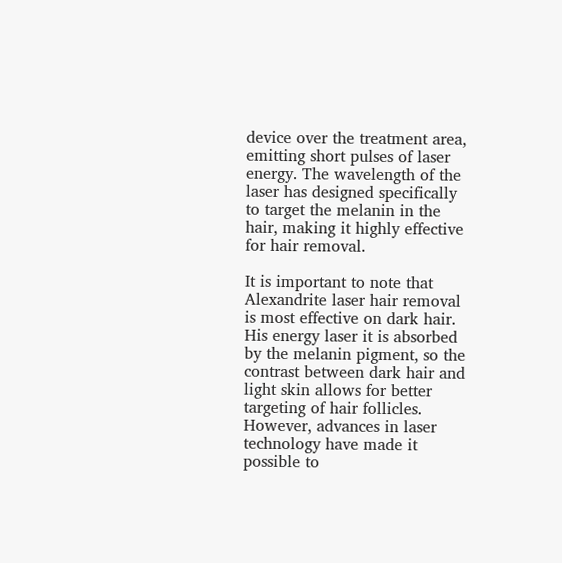device over the treatment area, emitting short pulses of laser energy. The wavelength of the laser has designed specifically to target the melanin in the hair, making it highly effective for hair removal.

It is important to note that Alexandrite laser hair removal is most effective on dark hair. His energy laser it is absorbed by the melanin pigment, so the contrast between dark hair and light skin allows for better targeting of hair follicles. However, advances in laser technology have made it possible to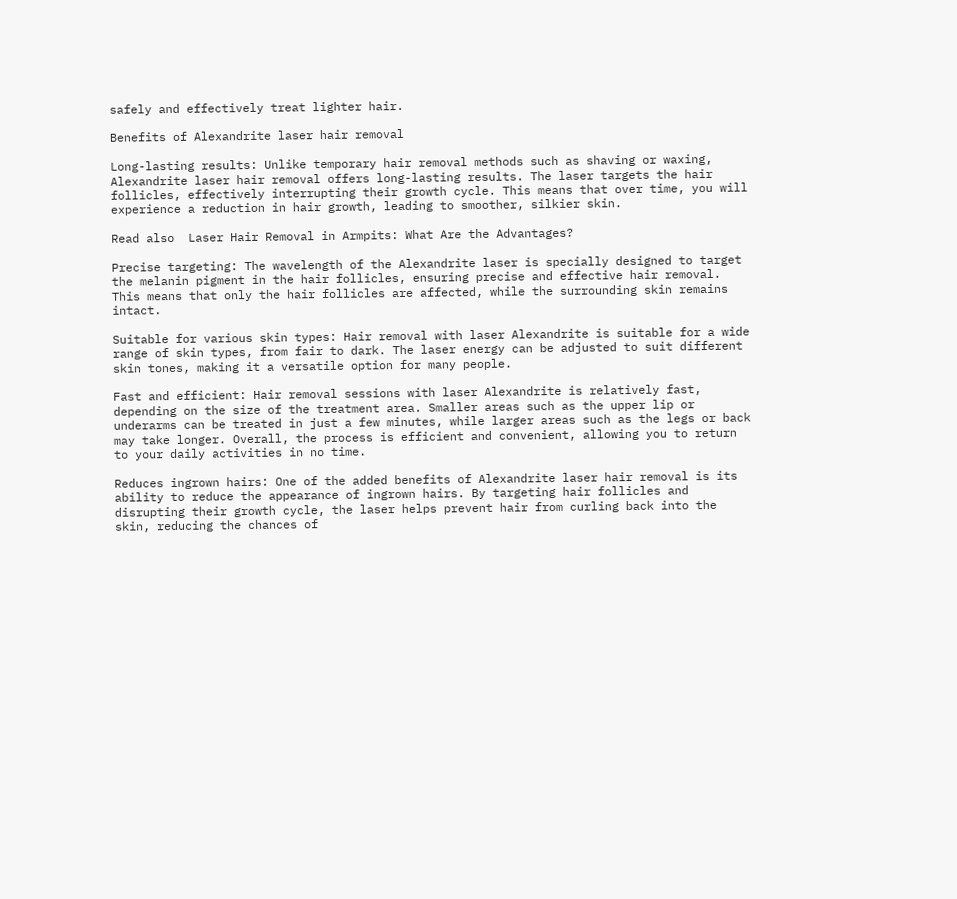safely and effectively treat lighter hair.

Benefits of Alexandrite laser hair removal

Long-lasting results: Unlike temporary hair removal methods such as shaving or waxing, Alexandrite laser hair removal offers long-lasting results. The laser targets the hair follicles, effectively interrupting their growth cycle. This means that over time, you will experience a reduction in hair growth, leading to smoother, silkier skin.

Read also  Laser Hair Removal in Armpits: What Are the Advantages?

Precise targeting: The wavelength of the Alexandrite laser is specially designed to target the melanin pigment in the hair follicles, ensuring precise and effective hair removal. This means that only the hair follicles are affected, while the surrounding skin remains intact.

Suitable for various skin types: Hair removal with laser Alexandrite is suitable for a wide range of skin types, from fair to dark. The laser energy can be adjusted to suit different skin tones, making it a versatile option for many people.

Fast and efficient: Hair removal sessions with laser Alexandrite is relatively fast, depending on the size of the treatment area. Smaller areas such as the upper lip or underarms can be treated in just a few minutes, while larger areas such as the legs or back may take longer. Overall, the process is efficient and convenient, allowing you to return to your daily activities in no time.

Reduces ingrown hairs: One of the added benefits of Alexandrite laser hair removal is its ability to reduce the appearance of ingrown hairs. By targeting hair follicles and disrupting their growth cycle, the laser helps prevent hair from curling back into the skin, reducing the chances of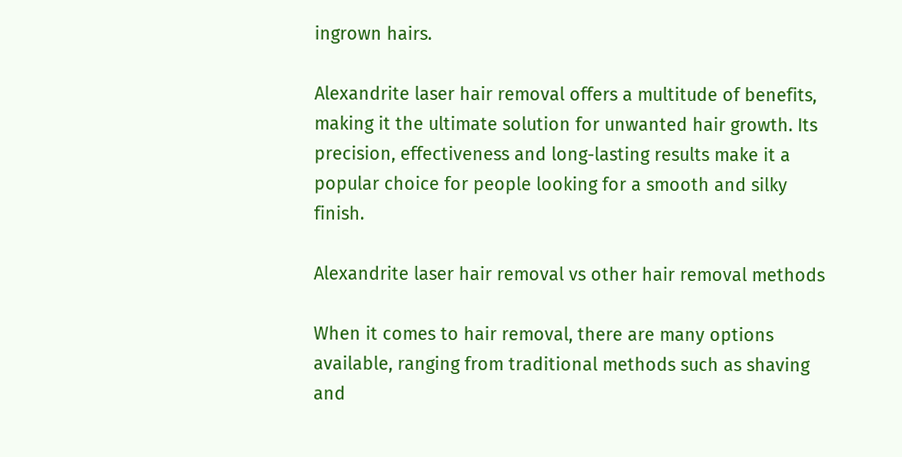ingrown hairs.

Alexandrite laser hair removal offers a multitude of benefits, making it the ultimate solution for unwanted hair growth. Its precision, effectiveness and long-lasting results make it a popular choice for people looking for a smooth and silky finish.

Alexandrite laser hair removal vs other hair removal methods

When it comes to hair removal, there are many options available, ranging from traditional methods such as shaving and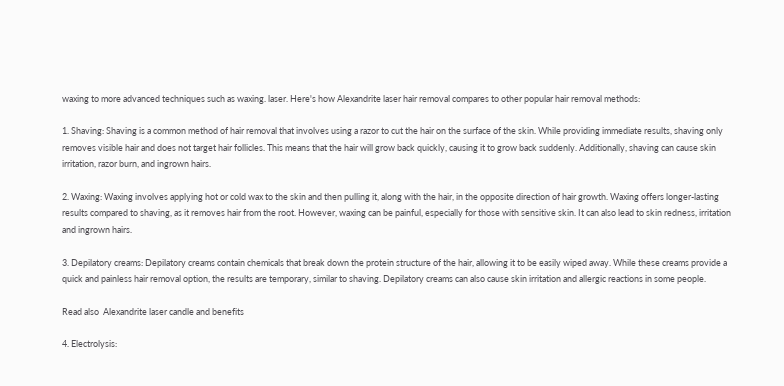waxing to more advanced techniques such as waxing. laser. Here's how Alexandrite laser hair removal compares to other popular hair removal methods:

1. Shaving: Shaving is a common method of hair removal that involves using a razor to cut the hair on the surface of the skin. While providing immediate results, shaving only removes visible hair and does not target hair follicles. This means that the hair will grow back quickly, causing it to grow back suddenly. Additionally, shaving can cause skin irritation, razor burn, and ingrown hairs.

2. Waxing: Waxing involves applying hot or cold wax to the skin and then pulling it, along with the hair, in the opposite direction of hair growth. Waxing offers longer-lasting results compared to shaving, as it removes hair from the root. However, waxing can be painful, especially for those with sensitive skin. It can also lead to skin redness, irritation and ingrown hairs.

3. Depilatory creams: Depilatory creams contain chemicals that break down the protein structure of the hair, allowing it to be easily wiped away. While these creams provide a quick and painless hair removal option, the results are temporary, similar to shaving. Depilatory creams can also cause skin irritation and allergic reactions in some people.

Read also  Alexandrite laser candle and benefits

4. Electrolysis: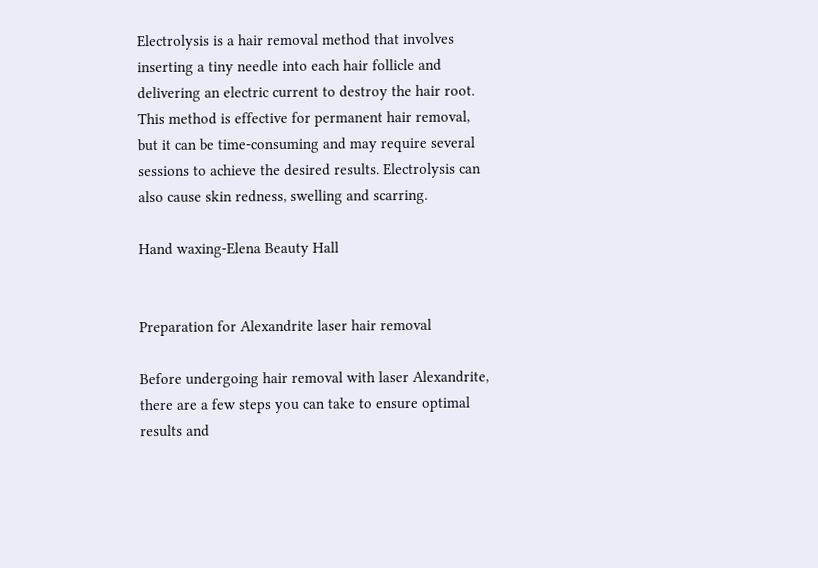Electrolysis is a hair removal method that involves inserting a tiny needle into each hair follicle and delivering an electric current to destroy the hair root. This method is effective for permanent hair removal, but it can be time-consuming and may require several sessions to achieve the desired results. Electrolysis can also cause skin redness, swelling and scarring.

Hand waxing-Elena Beauty Hall


Preparation for Alexandrite laser hair removal

Before undergoing hair removal with laser Alexandrite, there are a few steps you can take to ensure optimal results and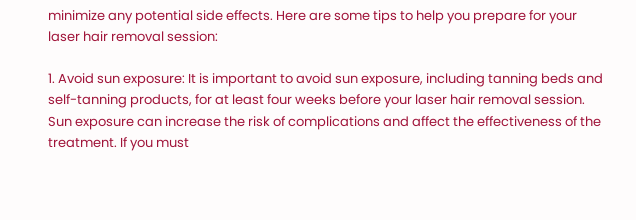minimize any potential side effects. Here are some tips to help you prepare for your laser hair removal session:

1. Avoid sun exposure: It is important to avoid sun exposure, including tanning beds and self-tanning products, for at least four weeks before your laser hair removal session. Sun exposure can increase the risk of complications and affect the effectiveness of the treatment. If you must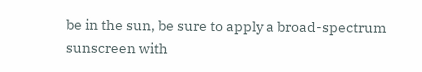be in the sun, be sure to apply a broad-spectrum sunscreen with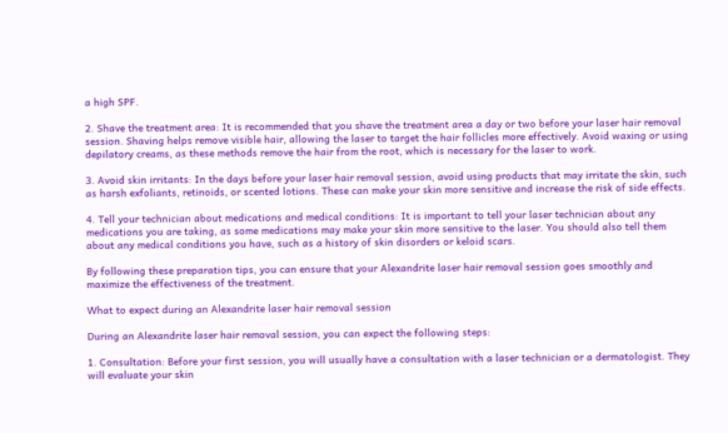a high SPF.

2. Shave the treatment area: It is recommended that you shave the treatment area a day or two before your laser hair removal session. Shaving helps remove visible hair, allowing the laser to target the hair follicles more effectively. Avoid waxing or using depilatory creams, as these methods remove the hair from the root, which is necessary for the laser to work.

3. Avoid skin irritants: In the days before your laser hair removal session, avoid using products that may irritate the skin, such as harsh exfoliants, retinoids, or scented lotions. These can make your skin more sensitive and increase the risk of side effects.

4. Tell your technician about medications and medical conditions: It is important to tell your laser technician about any medications you are taking, as some medications may make your skin more sensitive to the laser. You should also tell them about any medical conditions you have, such as a history of skin disorders or keloid scars.

By following these preparation tips, you can ensure that your Alexandrite laser hair removal session goes smoothly and maximize the effectiveness of the treatment.

What to expect during an Alexandrite laser hair removal session

During an Alexandrite laser hair removal session, you can expect the following steps:

1. Consultation: Before your first session, you will usually have a consultation with a laser technician or a dermatologist. They will evaluate your skin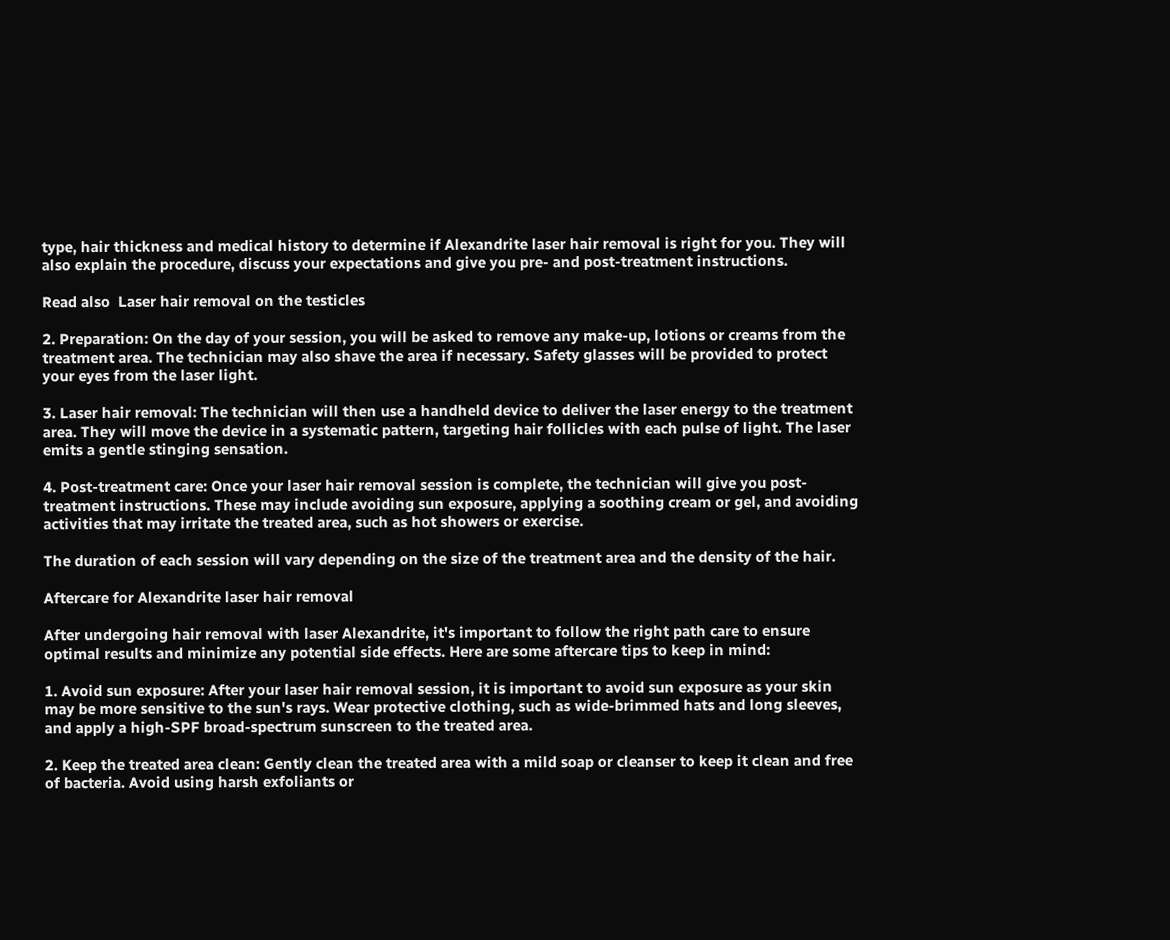type, hair thickness and medical history to determine if Alexandrite laser hair removal is right for you. They will also explain the procedure, discuss your expectations and give you pre- and post-treatment instructions.

Read also  Laser hair removal on the testicles

2. Preparation: On the day of your session, you will be asked to remove any make-up, lotions or creams from the treatment area. The technician may also shave the area if necessary. Safety glasses will be provided to protect your eyes from the laser light.

3. Laser hair removal: The technician will then use a handheld device to deliver the laser energy to the treatment area. They will move the device in a systematic pattern, targeting hair follicles with each pulse of light. The laser emits a gentle stinging sensation.

4. Post-treatment care: Once your laser hair removal session is complete, the technician will give you post-treatment instructions. These may include avoiding sun exposure, applying a soothing cream or gel, and avoiding activities that may irritate the treated area, such as hot showers or exercise.

The duration of each session will vary depending on the size of the treatment area and the density of the hair.

Aftercare for Alexandrite laser hair removal

After undergoing hair removal with laser Alexandrite, it's important to follow the right path care to ensure optimal results and minimize any potential side effects. Here are some aftercare tips to keep in mind:

1. Avoid sun exposure: After your laser hair removal session, it is important to avoid sun exposure as your skin may be more sensitive to the sun's rays. Wear protective clothing, such as wide-brimmed hats and long sleeves, and apply a high-SPF broad-spectrum sunscreen to the treated area.

2. Keep the treated area clean: Gently clean the treated area with a mild soap or cleanser to keep it clean and free of bacteria. Avoid using harsh exfoliants or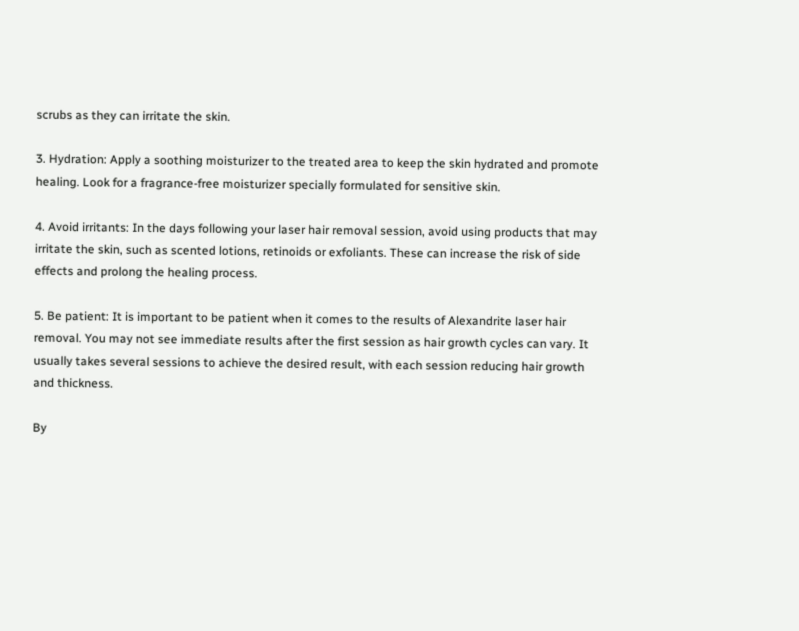scrubs as they can irritate the skin.

3. Hydration: Apply a soothing moisturizer to the treated area to keep the skin hydrated and promote healing. Look for a fragrance-free moisturizer specially formulated for sensitive skin.

4. Avoid irritants: In the days following your laser hair removal session, avoid using products that may irritate the skin, such as scented lotions, retinoids or exfoliants. These can increase the risk of side effects and prolong the healing process.

5. Be patient: It is important to be patient when it comes to the results of Alexandrite laser hair removal. You may not see immediate results after the first session as hair growth cycles can vary. It usually takes several sessions to achieve the desired result, with each session reducing hair growth and thickness.

By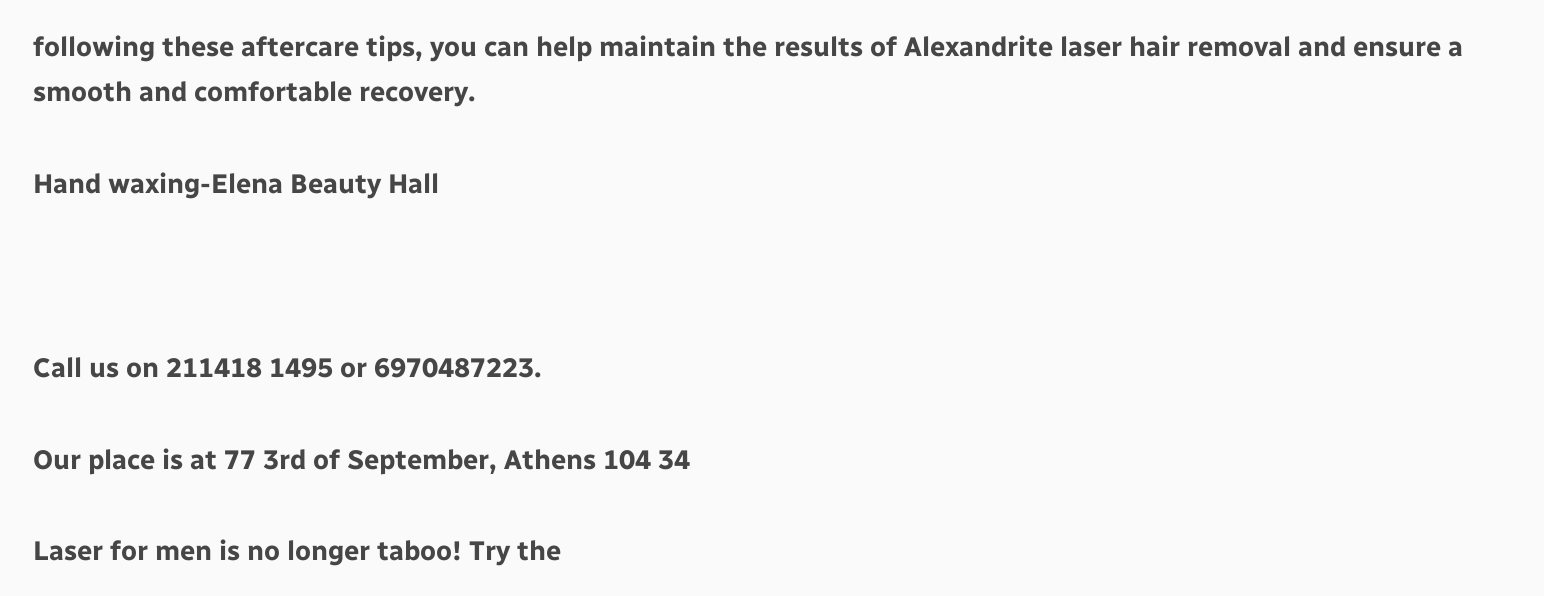following these aftercare tips, you can help maintain the results of Alexandrite laser hair removal and ensure a smooth and comfortable recovery.

Hand waxing-Elena Beauty Hall



Call us on 211418 1495 or 6970487223.

Our place is at 77 3rd of September, Athens 104 34

Laser for men is no longer taboo! Try the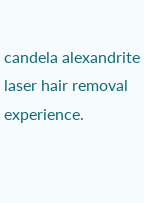candela alexandrite laser hair removal experience.